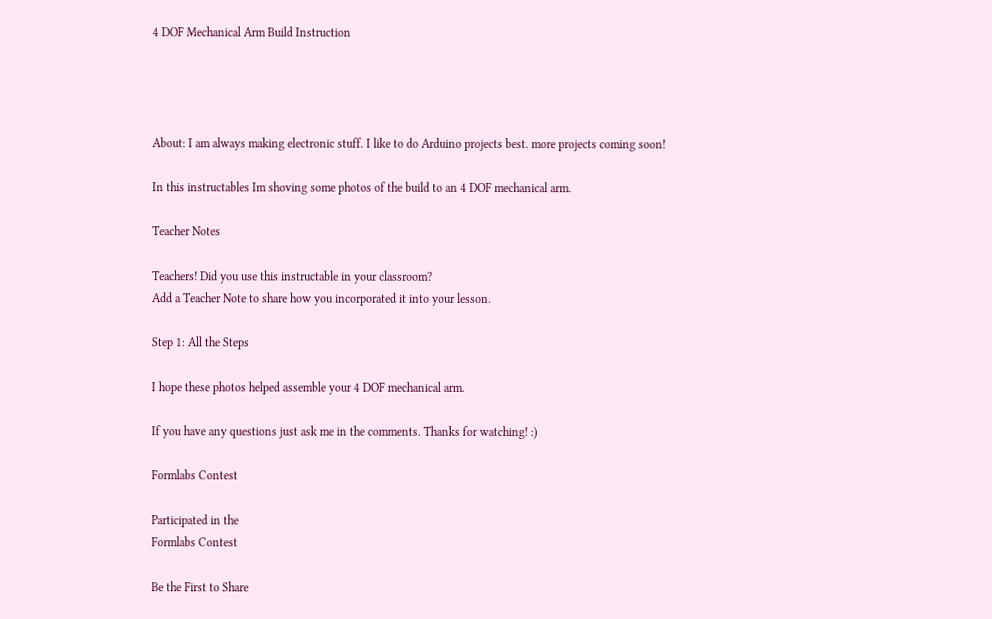4 DOF Mechanical Arm Build Instruction




About: I am always making electronic stuff. I like to do Arduino projects best. more projects coming soon!

In this instructables Im shoving some photos of the build to an 4 DOF mechanical arm.

Teacher Notes

Teachers! Did you use this instructable in your classroom?
Add a Teacher Note to share how you incorporated it into your lesson.

Step 1: All the Steps

I hope these photos helped assemble your 4 DOF mechanical arm.

If you have any questions just ask me in the comments. Thanks for watching! :)

Formlabs Contest

Participated in the
Formlabs Contest

Be the First to Share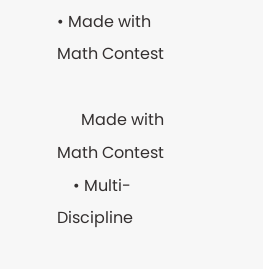• Made with Math Contest

      Made with Math Contest
    • Multi-Discipline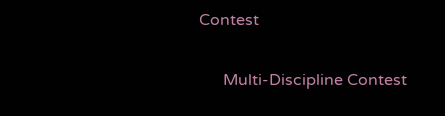Contest

      Multi-Discipline Contest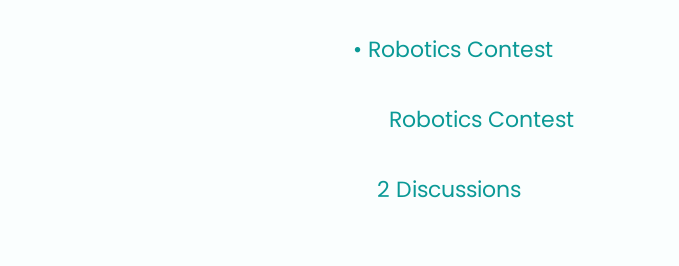• Robotics Contest

      Robotics Contest

    2 Discussions